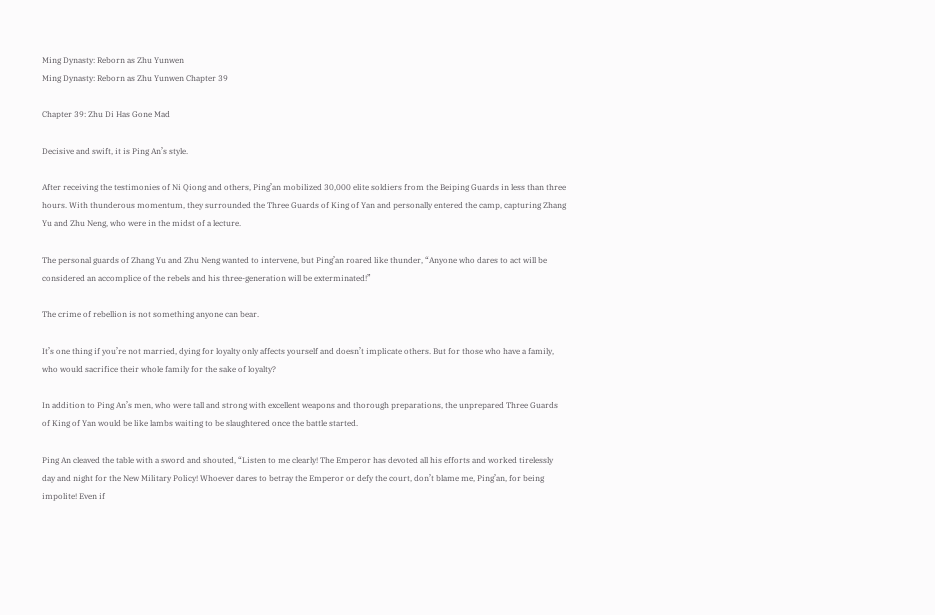Ming Dynasty: Reborn as Zhu Yunwen
Ming Dynasty: Reborn as Zhu Yunwen Chapter 39

Chapter 39: Zhu Di Has Gone Mad

Decisive and swift, it is Ping An’s style.

After receiving the testimonies of Ni Qiong and others, Ping’an mobilized 30,000 elite soldiers from the Beiping Guards in less than three hours. With thunderous momentum, they surrounded the Three Guards of King of Yan and personally entered the camp, capturing Zhang Yu and Zhu Neng, who were in the midst of a lecture.

The personal guards of Zhang Yu and Zhu Neng wanted to intervene, but Ping’an roared like thunder, “Anyone who dares to act will be considered an accomplice of the rebels and his three-generation will be exterminated!”

The crime of rebellion is not something anyone can bear.

It’s one thing if you’re not married, dying for loyalty only affects yourself and doesn’t implicate others. But for those who have a family, who would sacrifice their whole family for the sake of loyalty?

In addition to Ping An’s men, who were tall and strong with excellent weapons and thorough preparations, the unprepared Three Guards of King of Yan would be like lambs waiting to be slaughtered once the battle started.

Ping An cleaved the table with a sword and shouted, “Listen to me clearly! The Emperor has devoted all his efforts and worked tirelessly day and night for the New Military Policy! Whoever dares to betray the Emperor or defy the court, don’t blame me, Ping’an, for being impolite! Even if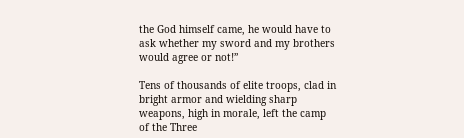the God himself came, he would have to ask whether my sword and my brothers would agree or not!”

Tens of thousands of elite troops, clad in bright armor and wielding sharp weapons, high in morale, left the camp of the Three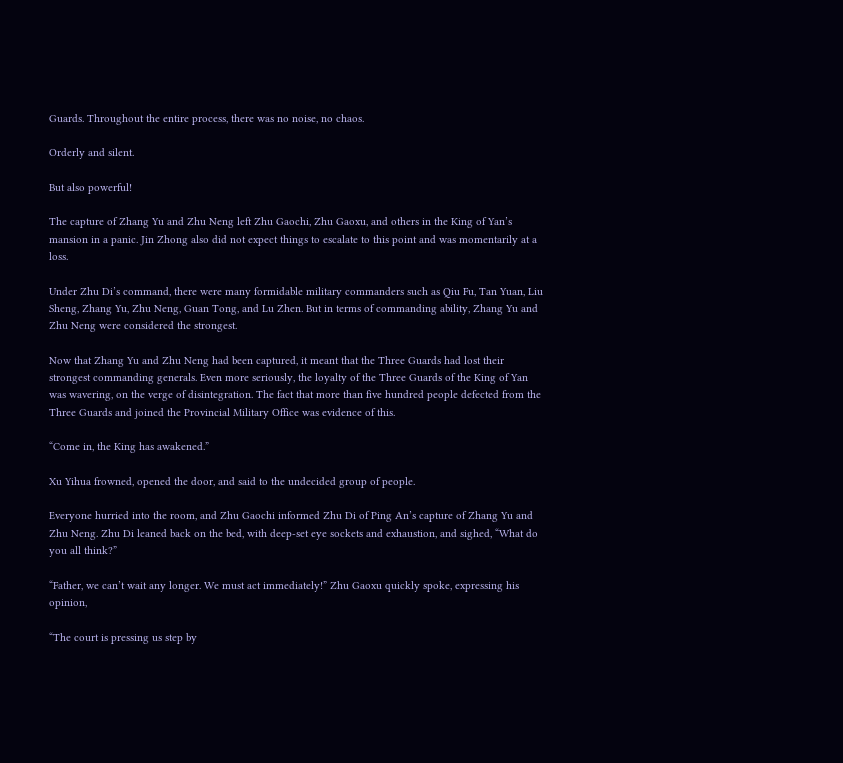Guards. Throughout the entire process, there was no noise, no chaos.

Orderly and silent.

But also powerful!

The capture of Zhang Yu and Zhu Neng left Zhu Gaochi, Zhu Gaoxu, and others in the King of Yan’s mansion in a panic. Jin Zhong also did not expect things to escalate to this point and was momentarily at a loss.

Under Zhu Di’s command, there were many formidable military commanders such as Qiu Fu, Tan Yuan, Liu Sheng, Zhang Yu, Zhu Neng, Guan Tong, and Lu Zhen. But in terms of commanding ability, Zhang Yu and Zhu Neng were considered the strongest.

Now that Zhang Yu and Zhu Neng had been captured, it meant that the Three Guards had lost their strongest commanding generals. Even more seriously, the loyalty of the Three Guards of the King of Yan was wavering, on the verge of disintegration. The fact that more than five hundred people defected from the Three Guards and joined the Provincial Military Office was evidence of this.

“Come in, the King has awakened.”

Xu Yihua frowned, opened the door, and said to the undecided group of people.

Everyone hurried into the room, and Zhu Gaochi informed Zhu Di of Ping An’s capture of Zhang Yu and Zhu Neng. Zhu Di leaned back on the bed, with deep-set eye sockets and exhaustion, and sighed, “What do you all think?”

“Father, we can’t wait any longer. We must act immediately!” Zhu Gaoxu quickly spoke, expressing his opinion,

“The court is pressing us step by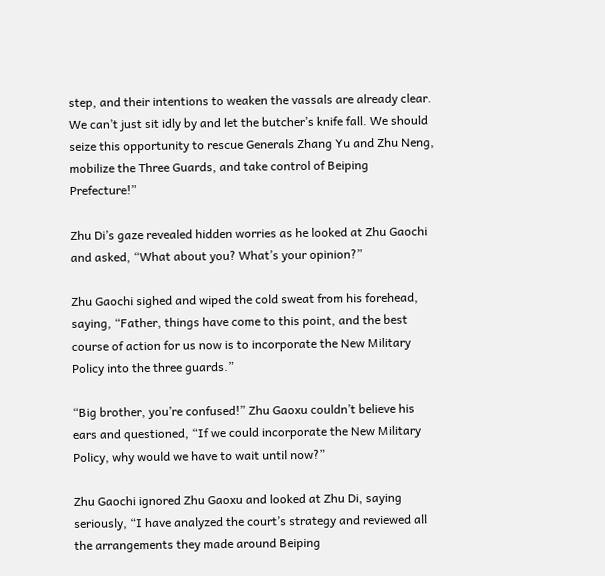step, and their intentions to weaken the vassals are already clear. We can’t just sit idly by and let the butcher’s knife fall. We should seize this opportunity to rescue Generals Zhang Yu and Zhu Neng, mobilize the Three Guards, and take control of Beiping Prefecture!”

Zhu Di’s gaze revealed hidden worries as he looked at Zhu Gaochi and asked, “What about you? What’s your opinion?”

Zhu Gaochi sighed and wiped the cold sweat from his forehead, saying, “Father, things have come to this point, and the best course of action for us now is to incorporate the New Military Policy into the three guards.”

“Big brother, you’re confused!” Zhu Gaoxu couldn’t believe his ears and questioned, “If we could incorporate the New Military Policy, why would we have to wait until now?”

Zhu Gaochi ignored Zhu Gaoxu and looked at Zhu Di, saying seriously, “I have analyzed the court’s strategy and reviewed all the arrangements they made around Beiping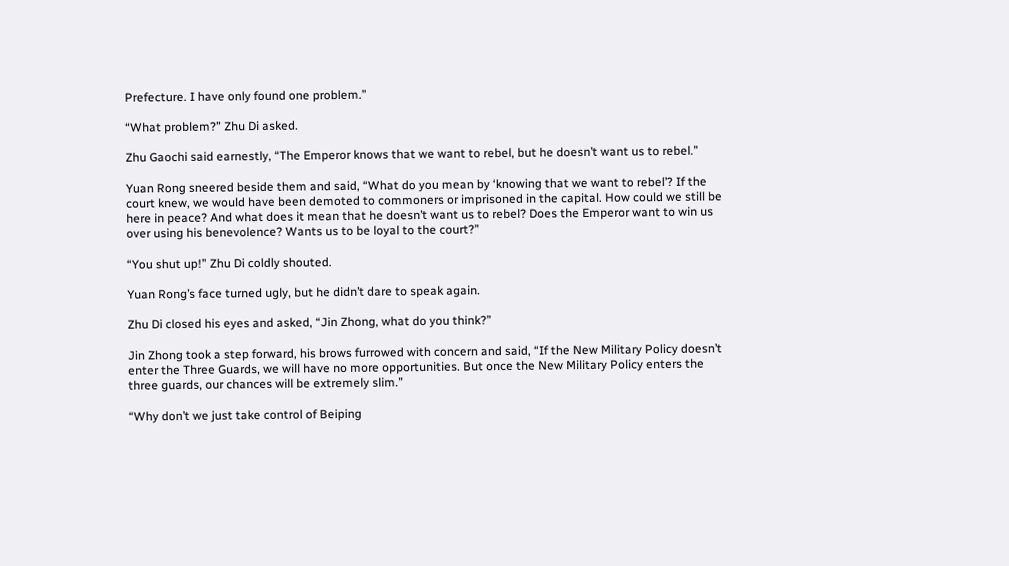Prefecture. I have only found one problem.”

“What problem?” Zhu Di asked.

Zhu Gaochi said earnestly, “The Emperor knows that we want to rebel, but he doesn’t want us to rebel.”

Yuan Rong sneered beside them and said, “What do you mean by ‘knowing that we want to rebel’? If the court knew, we would have been demoted to commoners or imprisoned in the capital. How could we still be here in peace? And what does it mean that he doesn’t want us to rebel? Does the Emperor want to win us over using his benevolence? Wants us to be loyal to the court?”

“You shut up!” Zhu Di coldly shouted.

Yuan Rong’s face turned ugly, but he didn’t dare to speak again.

Zhu Di closed his eyes and asked, “Jin Zhong, what do you think?”

Jin Zhong took a step forward, his brows furrowed with concern and said, “If the New Military Policy doesn’t enter the Three Guards, we will have no more opportunities. But once the New Military Policy enters the three guards, our chances will be extremely slim.”

“Why don’t we just take control of Beiping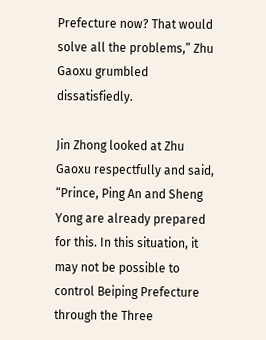Prefecture now? That would solve all the problems,” Zhu Gaoxu grumbled dissatisfiedly.

Jin Zhong looked at Zhu Gaoxu respectfully and said, “Prince, Ping An and Sheng Yong are already prepared for this. In this situation, it may not be possible to control Beiping Prefecture through the Three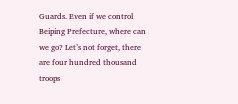Guards. Even if we control Beiping Prefecture, where can we go? Let’s not forget, there are four hundred thousand troops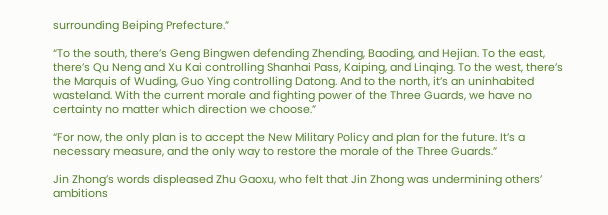surrounding Beiping Prefecture.”

“To the south, there’s Geng Bingwen defending Zhending, Baoding, and Hejian. To the east, there’s Qu Neng and Xu Kai controlling Shanhai Pass, Kaiping, and Linqing. To the west, there’s the Marquis of Wuding, Guo Ying controlling Datong. And to the north, it’s an uninhabited wasteland. With the current morale and fighting power of the Three Guards, we have no certainty no matter which direction we choose.”

“For now, the only plan is to accept the New Military Policy and plan for the future. It’s a necessary measure, and the only way to restore the morale of the Three Guards.”

Jin Zhong’s words displeased Zhu Gaoxu, who felt that Jin Zhong was undermining others’ ambitions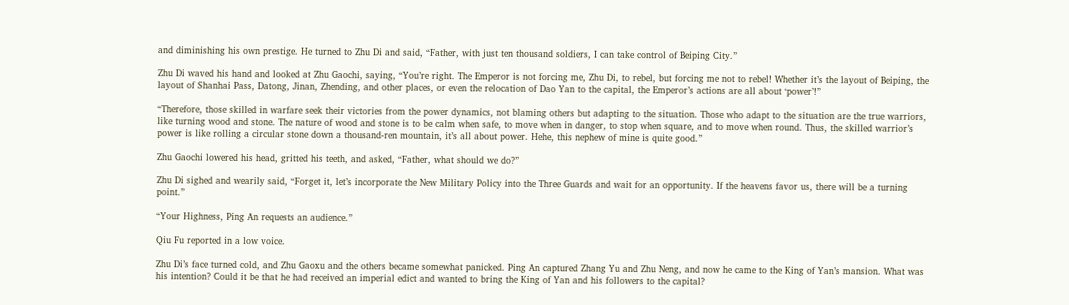and diminishing his own prestige. He turned to Zhu Di and said, “Father, with just ten thousand soldiers, I can take control of Beiping City.”

Zhu Di waved his hand and looked at Zhu Gaochi, saying, “You’re right. The Emperor is not forcing me, Zhu Di, to rebel, but forcing me not to rebel! Whether it’s the layout of Beiping, the layout of Shanhai Pass, Datong, Jinan, Zhending, and other places, or even the relocation of Dao Yan to the capital, the Emperor’s actions are all about ‘power’!”

“Therefore, those skilled in warfare seek their victories from the power dynamics, not blaming others but adapting to the situation. Those who adapt to the situation are the true warriors, like turning wood and stone. The nature of wood and stone is to be calm when safe, to move when in danger, to stop when square, and to move when round. Thus, the skilled warrior’s power is like rolling a circular stone down a thousand-ren mountain, it’s all about power. Hehe, this nephew of mine is quite good.”

Zhu Gaochi lowered his head, gritted his teeth, and asked, “Father, what should we do?”

Zhu Di sighed and wearily said, “Forget it, let’s incorporate the New Military Policy into the Three Guards and wait for an opportunity. If the heavens favor us, there will be a turning point.”

“Your Highness, Ping An requests an audience.”

Qiu Fu reported in a low voice.

Zhu Di’s face turned cold, and Zhu Gaoxu and the others became somewhat panicked. Ping An captured Zhang Yu and Zhu Neng, and now he came to the King of Yan’s mansion. What was his intention? Could it be that he had received an imperial edict and wanted to bring the King of Yan and his followers to the capital?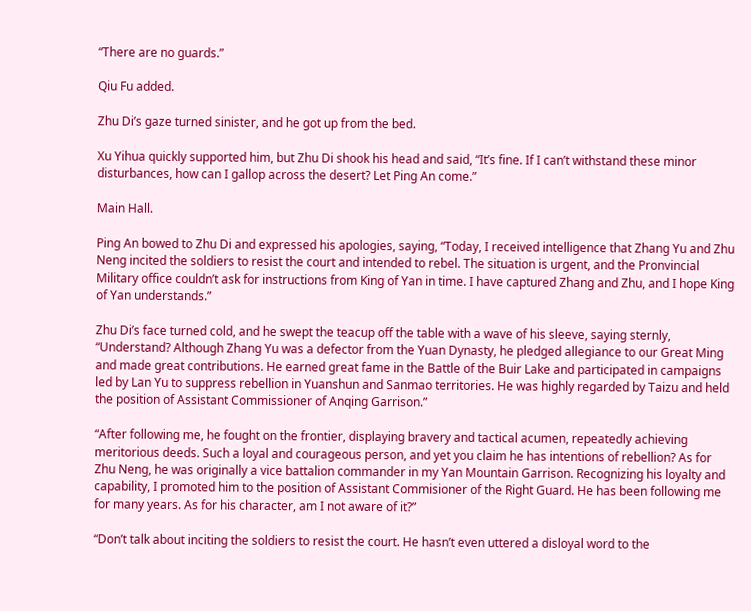“There are no guards.”

Qiu Fu added.

Zhu Di’s gaze turned sinister, and he got up from the bed.

Xu Yihua quickly supported him, but Zhu Di shook his head and said, “It’s fine. If I can’t withstand these minor disturbances, how can I gallop across the desert? Let Ping An come.”

Main Hall.

Ping An bowed to Zhu Di and expressed his apologies, saying, “Today, I received intelligence that Zhang Yu and Zhu Neng incited the soldiers to resist the court and intended to rebel. The situation is urgent, and the Pronvincial Military office couldn’t ask for instructions from King of Yan in time. I have captured Zhang and Zhu, and I hope King of Yan understands.”

Zhu Di’s face turned cold, and he swept the teacup off the table with a wave of his sleeve, saying sternly, “Understand? Although Zhang Yu was a defector from the Yuan Dynasty, he pledged allegiance to our Great Ming and made great contributions. He earned great fame in the Battle of the Buir Lake and participated in campaigns led by Lan Yu to suppress rebellion in Yuanshun and Sanmao territories. He was highly regarded by Taizu and held the position of Assistant Commissioner of Anqing Garrison.”

“After following me, he fought on the frontier, displaying bravery and tactical acumen, repeatedly achieving meritorious deeds. Such a loyal and courageous person, and yet you claim he has intentions of rebellion? As for Zhu Neng, he was originally a vice battalion commander in my Yan Mountain Garrison. Recognizing his loyalty and capability, I promoted him to the position of Assistant Commisioner of the Right Guard. He has been following me for many years. As for his character, am I not aware of it?”

“Don’t talk about inciting the soldiers to resist the court. He hasn’t even uttered a disloyal word to the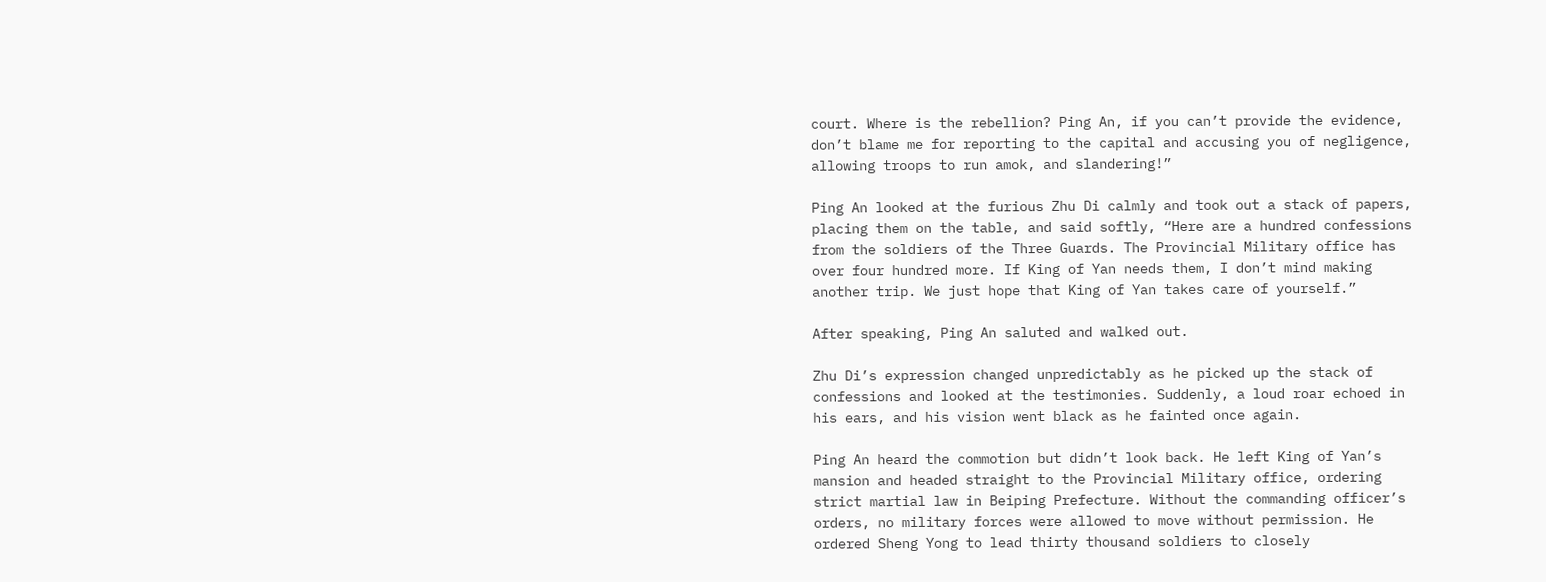court. Where is the rebellion? Ping An, if you can’t provide the evidence, don’t blame me for reporting to the capital and accusing you of negligence, allowing troops to run amok, and slandering!”

Ping An looked at the furious Zhu Di calmly and took out a stack of papers, placing them on the table, and said softly, “Here are a hundred confessions from the soldiers of the Three Guards. The Provincial Military office has over four hundred more. If King of Yan needs them, I don’t mind making another trip. We just hope that King of Yan takes care of yourself.”

After speaking, Ping An saluted and walked out.

Zhu Di’s expression changed unpredictably as he picked up the stack of confessions and looked at the testimonies. Suddenly, a loud roar echoed in his ears, and his vision went black as he fainted once again.

Ping An heard the commotion but didn’t look back. He left King of Yan’s mansion and headed straight to the Provincial Military office, ordering strict martial law in Beiping Prefecture. Without the commanding officer’s orders, no military forces were allowed to move without permission. He ordered Sheng Yong to lead thirty thousand soldiers to closely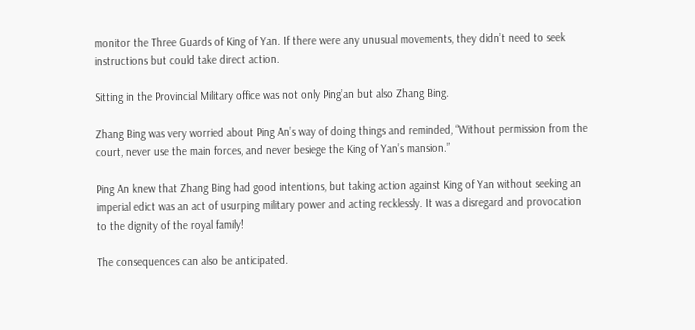monitor the Three Guards of King of Yan. If there were any unusual movements, they didn’t need to seek instructions but could take direct action.

Sitting in the Provincial Military office was not only Ping’an but also Zhang Bing.

Zhang Bing was very worried about Ping An’s way of doing things and reminded, “Without permission from the court, never use the main forces, and never besiege the King of Yan’s mansion.”

Ping An knew that Zhang Bing had good intentions, but taking action against King of Yan without seeking an imperial edict was an act of usurping military power and acting recklessly. It was a disregard and provocation to the dignity of the royal family!

The consequences can also be anticipated.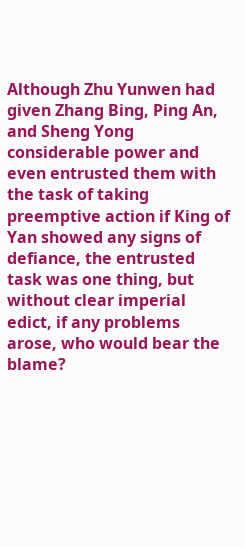Although Zhu Yunwen had given Zhang Bing, Ping An, and Sheng Yong considerable power and even entrusted them with the task of taking preemptive action if King of Yan showed any signs of defiance, the entrusted task was one thing, but without clear imperial edict, if any problems arose, who would bear the blame?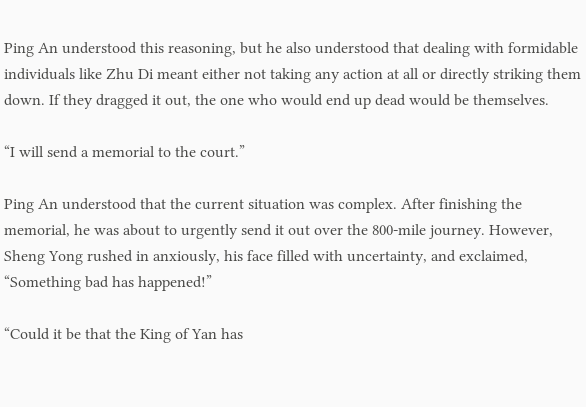Ping An understood this reasoning, but he also understood that dealing with formidable individuals like Zhu Di meant either not taking any action at all or directly striking them down. If they dragged it out, the one who would end up dead would be themselves.

“I will send a memorial to the court.”

Ping An understood that the current situation was complex. After finishing the memorial, he was about to urgently send it out over the 800-mile journey. However, Sheng Yong rushed in anxiously, his face filled with uncertainty, and exclaimed, “Something bad has happened!”

“Could it be that the King of Yan has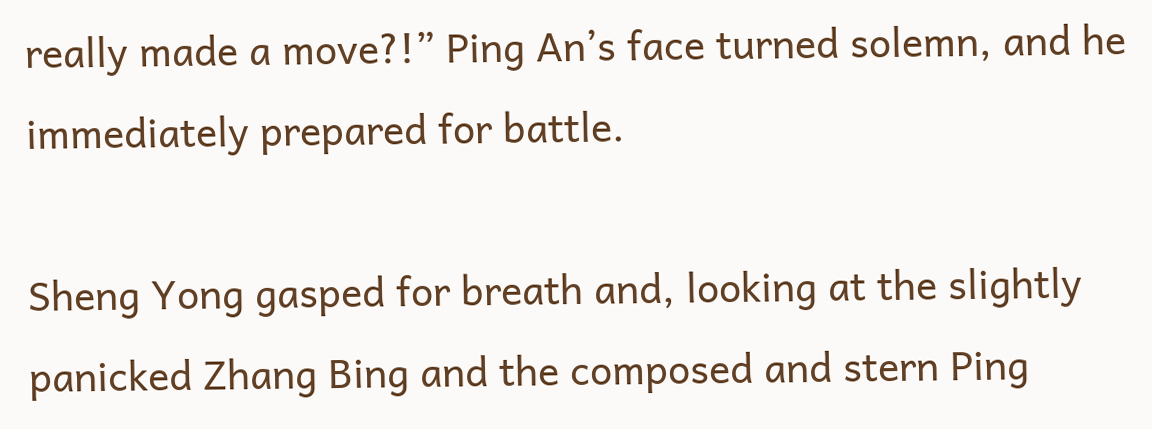really made a move?!” Ping An’s face turned solemn, and he immediately prepared for battle.

Sheng Yong gasped for breath and, looking at the slightly panicked Zhang Bing and the composed and stern Ping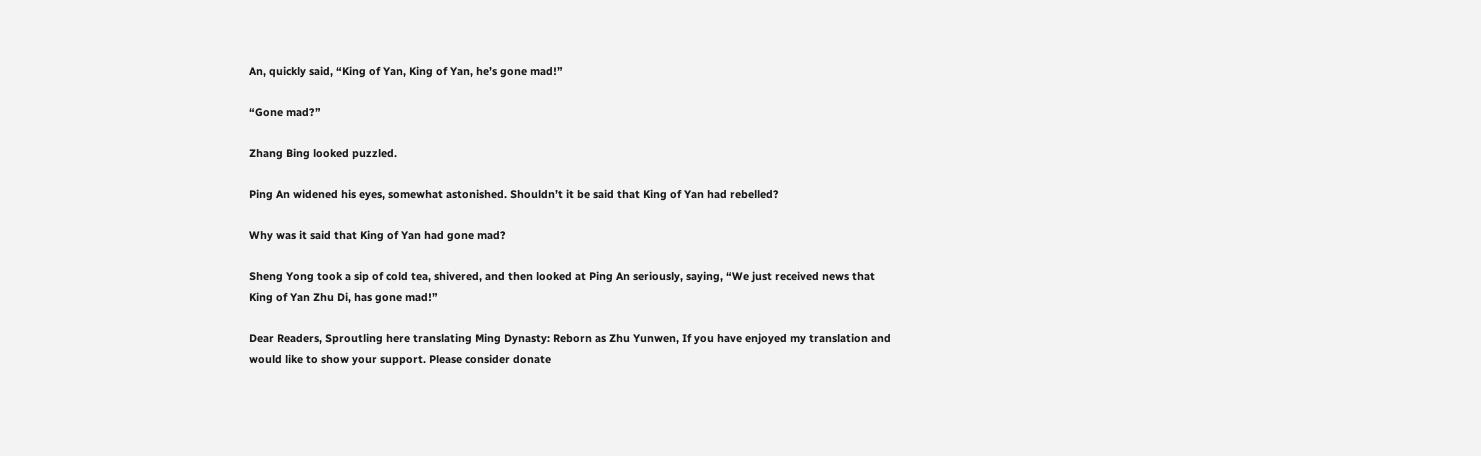An, quickly said, “King of Yan, King of Yan, he’s gone mad!”

“Gone mad?”

Zhang Bing looked puzzled.

Ping An widened his eyes, somewhat astonished. Shouldn’t it be said that King of Yan had rebelled?

Why was it said that King of Yan had gone mad?

Sheng Yong took a sip of cold tea, shivered, and then looked at Ping An seriously, saying, “We just received news that King of Yan Zhu Di, has gone mad!”

Dear Readers, Sproutling here translating Ming Dynasty: Reborn as Zhu Yunwen, If you have enjoyed my translation and would like to show your support. Please consider donate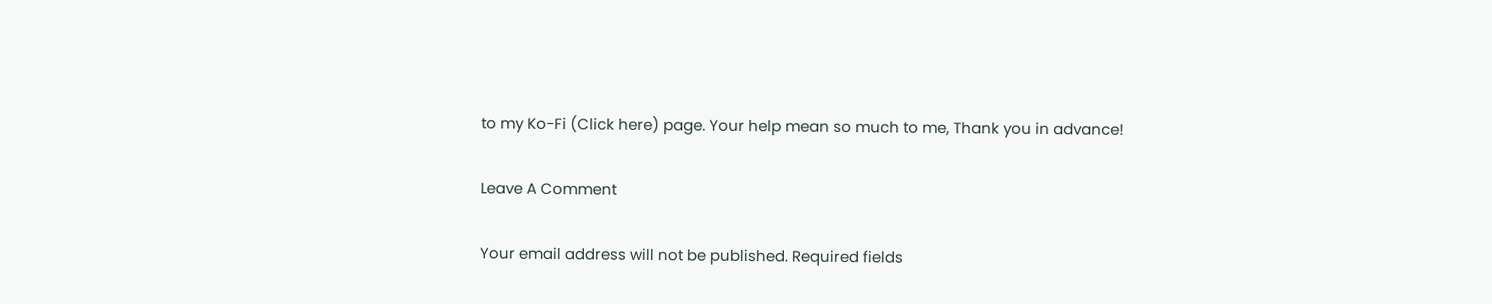to my Ko-Fi (Click here) page. Your help mean so much to me, Thank you in advance!

Leave A Comment

Your email address will not be published. Required fields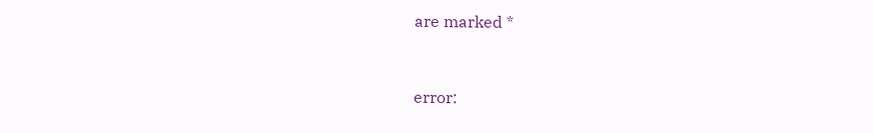are marked *


error: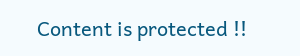Content is protected !!